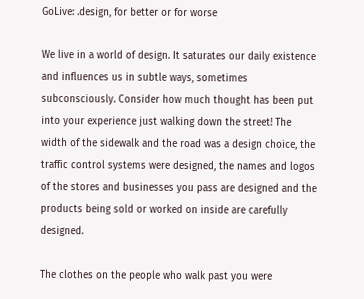GoLive: .design, for better or for worse

We live in a world of design. It saturates our daily existence and influences us in subtle ways, sometimes subconsciously. Consider how much thought has been put into your experience just walking down the street! The width of the sidewalk and the road was a design choice, the traffic control systems were designed, the names and logos of the stores and businesses you pass are designed and the products being sold or worked on inside are carefully designed.

The clothes on the people who walk past you were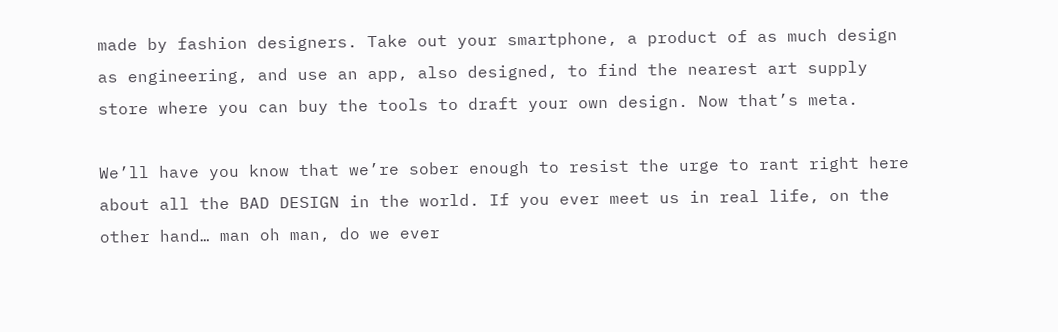made by fashion designers. Take out your smartphone, a product of as much design as engineering, and use an app, also designed, to find the nearest art supply store where you can buy the tools to draft your own design. Now that’s meta.

We’ll have you know that we’re sober enough to resist the urge to rant right here about all the BAD DESIGN in the world. If you ever meet us in real life, on the other hand… man oh man, do we ever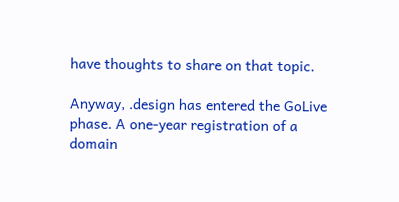have thoughts to share on that topic.

Anyway, .design has entered the GoLive phase. A one-year registration of a domain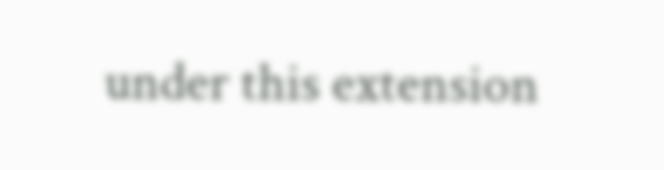under this extension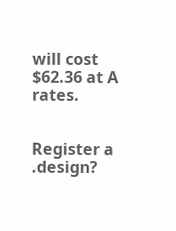will cost $62.36 at A rates.


Register a .design?